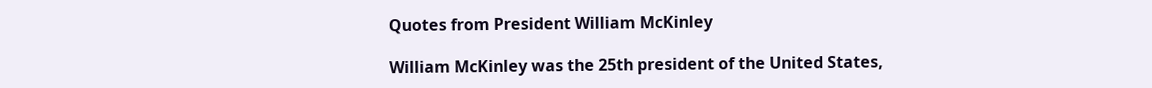Quotes from President William McKinley

William McKinley was the 25th president of the United States,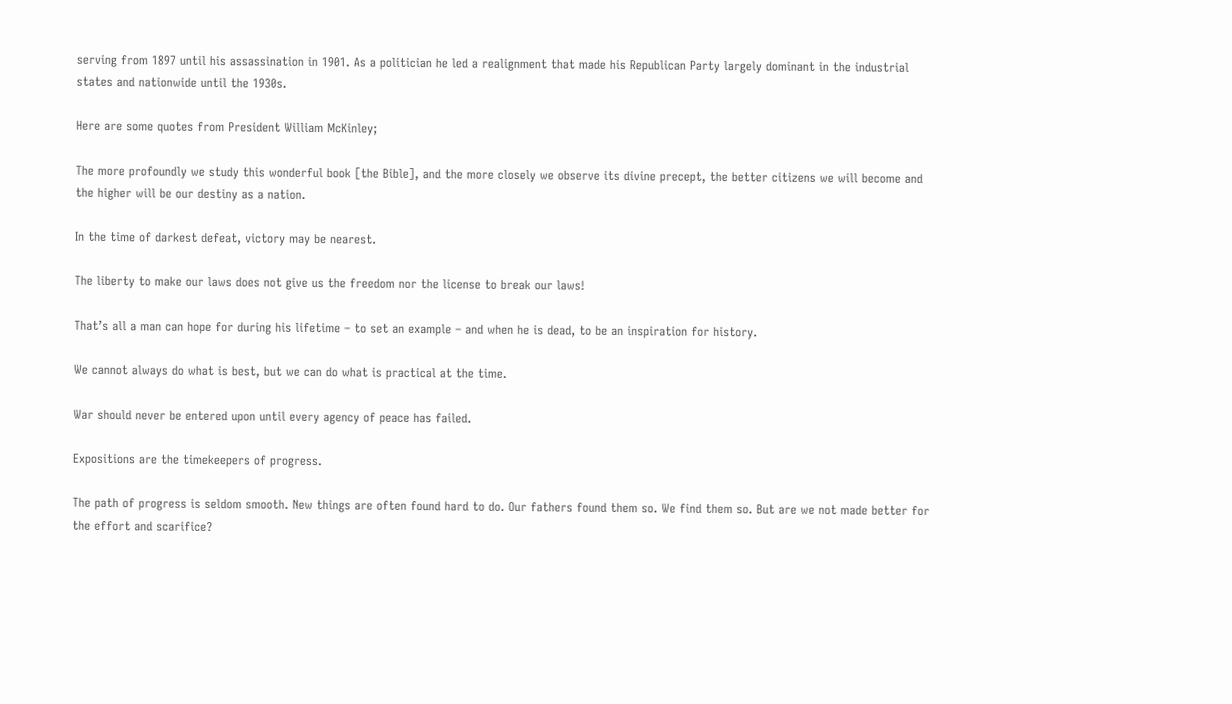serving from 1897 until his assassination in 1901. As a politician he led a realignment that made his Republican Party largely dominant in the industrial states and nationwide until the 1930s.

Here are some quotes from President William McKinley;

The more profoundly we study this wonderful book [the Bible], and the more closely we observe its divine precept, the better citizens we will become and the higher will be our destiny as a nation.

In the time of darkest defeat, victory may be nearest.

The liberty to make our laws does not give us the freedom nor the license to break our laws!

That’s all a man can hope for during his lifetime – to set an example – and when he is dead, to be an inspiration for history.

We cannot always do what is best, but we can do what is practical at the time.

War should never be entered upon until every agency of peace has failed.

Expositions are the timekeepers of progress.

The path of progress is seldom smooth. New things are often found hard to do. Our fathers found them so. We find them so. But are we not made better for the effort and scarifice?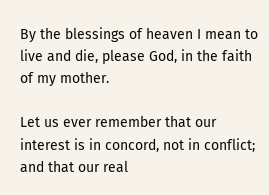By the blessings of heaven I mean to live and die, please God, in the faith of my mother.

Let us ever remember that our interest is in concord, not in conflict; and that our real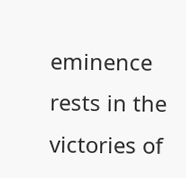eminence rests in the victories of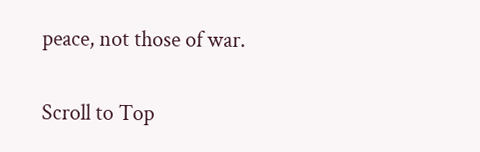peace, not those of war.

Scroll to Top